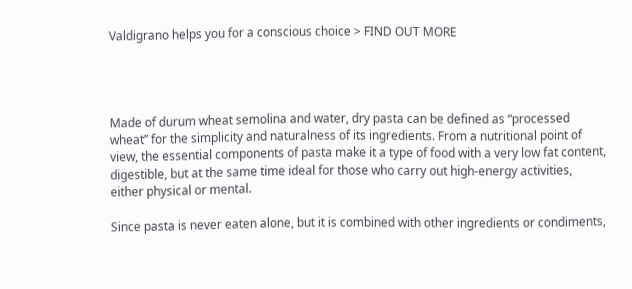Valdigrano helps you for a conscious choice > FIND OUT MORE




Made of durum wheat semolina and water, dry pasta can be defined as “processed wheat” for the simplicity and naturalness of its ingredients. From a nutritional point of view, the essential components of pasta make it a type of food with a very low fat content, digestible, but at the same time ideal for those who carry out high-energy activities, either physical or mental.

Since pasta is never eaten alone, but it is combined with other ingredients or condiments,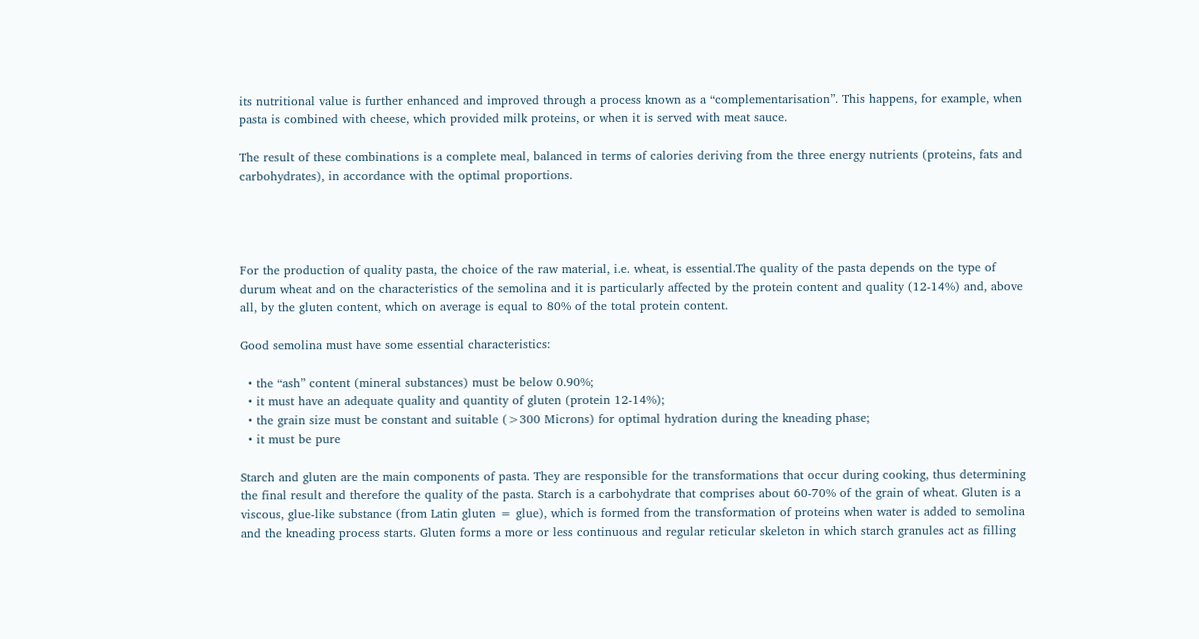its nutritional value is further enhanced and improved through a process known as a “complementarisation”. This happens, for example, when pasta is combined with cheese, which provided milk proteins, or when it is served with meat sauce.

The result of these combinations is a complete meal, balanced in terms of calories deriving from the three energy nutrients (proteins, fats and carbohydrates), in accordance with the optimal proportions.




For the production of quality pasta, the choice of the raw material, i.e. wheat, is essential.The quality of the pasta depends on the type of durum wheat and on the characteristics of the semolina and it is particularly affected by the protein content and quality (12-14%) and, above all, by the gluten content, which on average is equal to 80% of the total protein content.

Good semolina must have some essential characteristics:

  • the “ash” content (mineral substances) must be below 0.90%;
  • it must have an adequate quality and quantity of gluten (protein 12-14%);
  • the grain size must be constant and suitable (>300 Microns) for optimal hydration during the kneading phase;
  • it must be pure

Starch and gluten are the main components of pasta. They are responsible for the transformations that occur during cooking, thus determining the final result and therefore the quality of the pasta. Starch is a carbohydrate that comprises about 60-70% of the grain of wheat. Gluten is a viscous, glue-like substance (from Latin gluten = glue), which is formed from the transformation of proteins when water is added to semolina and the kneading process starts. Gluten forms a more or less continuous and regular reticular skeleton in which starch granules act as filling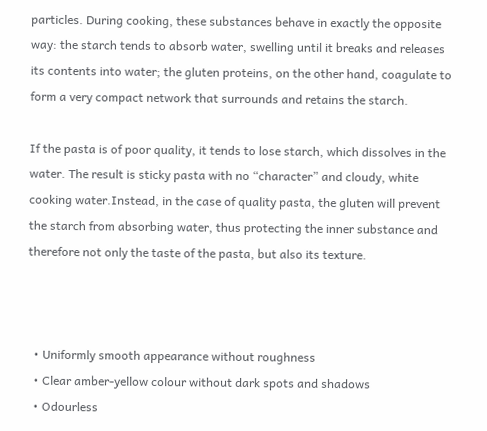particles. During cooking, these substances behave in exactly the opposite way: the starch tends to absorb water, swelling until it breaks and releases its contents into water; the gluten proteins, on the other hand, coagulate to form a very compact network that surrounds and retains the starch.

If the pasta is of poor quality, it tends to lose starch, which dissolves in the water. The result is sticky pasta with no “character” and cloudy, white cooking water.Instead, in the case of quality pasta, the gluten will prevent the starch from absorbing water, thus protecting the inner substance and therefore not only the taste of the pasta, but also its texture.



  • Uniformly smooth appearance without roughness
  • Clear amber-yellow colour without dark spots and shadows
  • Odourless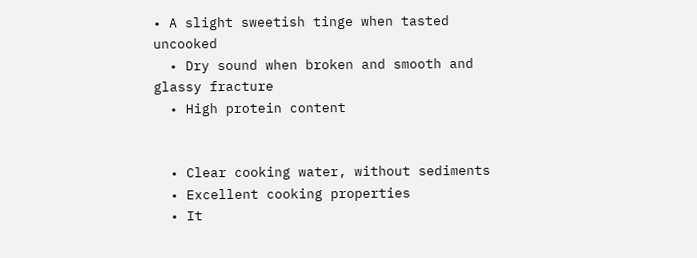• A slight sweetish tinge when tasted uncooked
  • Dry sound when broken and smooth and glassy fracture
  • High protein content


  • Clear cooking water, without sediments
  • Excellent cooking properties
  • It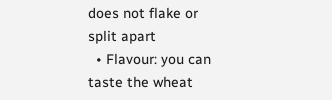does not flake or split apart
  • Flavour: you can taste the wheat